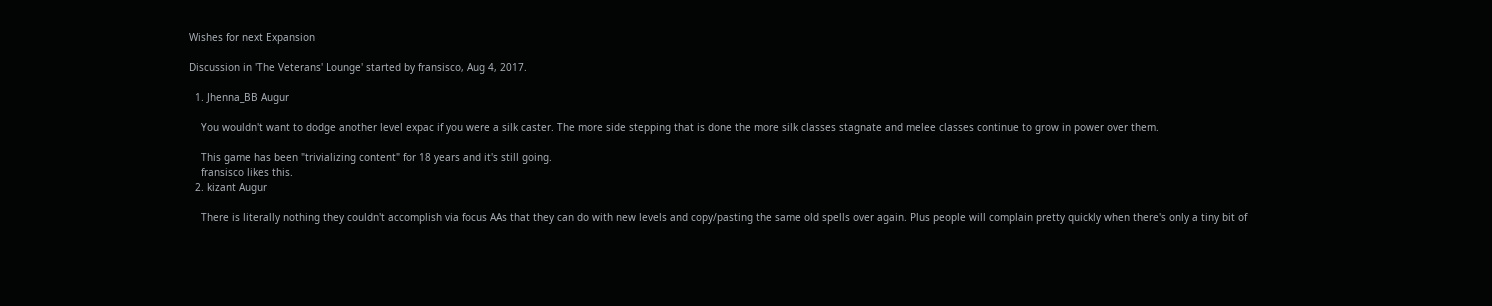Wishes for next Expansion

Discussion in 'The Veterans' Lounge' started by fransisco, Aug 4, 2017.

  1. Jhenna_BB Augur

    You wouldn't want to dodge another level expac if you were a silk caster. The more side stepping that is done the more silk classes stagnate and melee classes continue to grow in power over them.

    This game has been "trivializing content" for 18 years and it's still going.
    fransisco likes this.
  2. kizant Augur

    There is literally nothing they couldn't accomplish via focus AAs that they can do with new levels and copy/pasting the same old spells over again. Plus people will complain pretty quickly when there's only a tiny bit of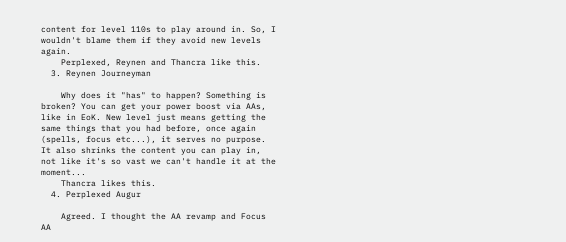content for level 110s to play around in. So, I wouldn't blame them if they avoid new levels again.
    Perplexed, Reynen and Thancra like this.
  3. Reynen Journeyman

    Why does it "has" to happen? Something is broken? You can get your power boost via AAs, like in EoK. New level just means getting the same things that you had before, once again (spells, focus etc...), it serves no purpose. It also shrinks the content you can play in, not like it's so vast we can't handle it at the moment...
    Thancra likes this.
  4. Perplexed Augur

    Agreed. I thought the AA revamp and Focus AA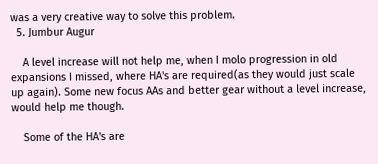was a very creative way to solve this problem.
  5. Jumbur Augur

    A level increase will not help me, when I molo progression in old expansions I missed, where HA's are required(as they would just scale up again). Some new focus AAs and better gear without a level increase, would help me though.

    Some of the HA's are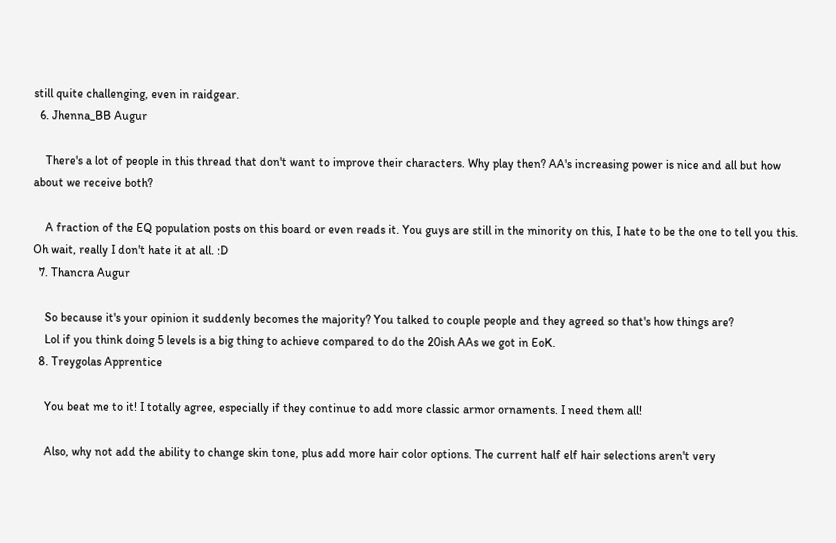still quite challenging, even in raidgear.
  6. Jhenna_BB Augur

    There's a lot of people in this thread that don't want to improve their characters. Why play then? AA's increasing power is nice and all but how about we receive both?

    A fraction of the EQ population posts on this board or even reads it. You guys are still in the minority on this, I hate to be the one to tell you this. Oh wait, really I don't hate it at all. :D
  7. Thancra Augur

    So because it's your opinion it suddenly becomes the majority? You talked to couple people and they agreed so that's how things are?
    Lol if you think doing 5 levels is a big thing to achieve compared to do the 20ish AAs we got in EoK.
  8. Treygolas Apprentice

    You beat me to it! I totally agree, especially if they continue to add more classic armor ornaments. I need them all!

    Also, why not add the ability to change skin tone, plus add more hair color options. The current half elf hair selections aren't very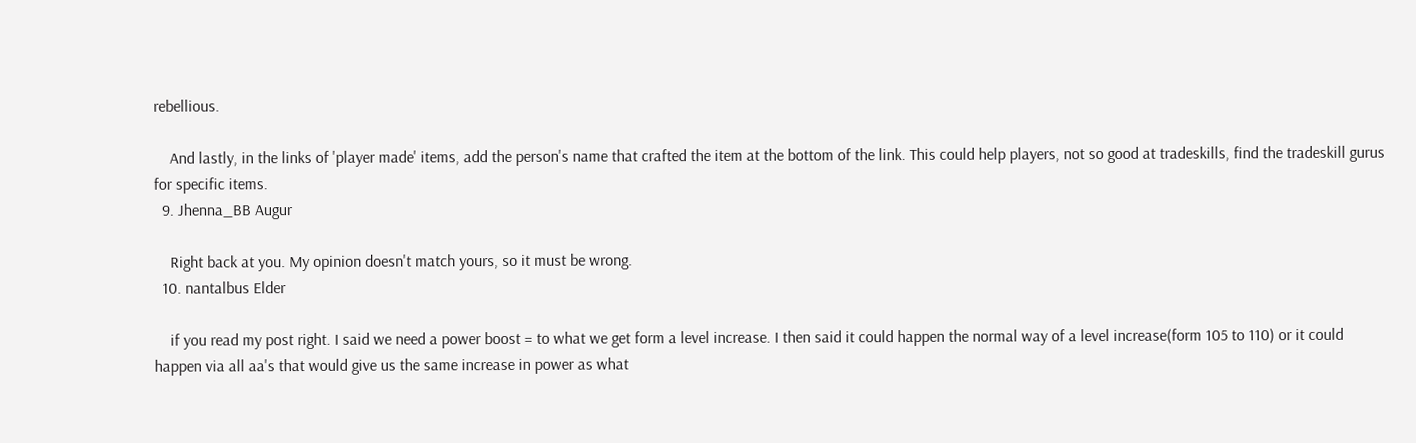rebellious.

    And lastly, in the links of 'player made' items, add the person's name that crafted the item at the bottom of the link. This could help players, not so good at tradeskills, find the tradeskill gurus for specific items.
  9. Jhenna_BB Augur

    Right back at you. My opinion doesn't match yours, so it must be wrong.
  10. nantalbus Elder

    if you read my post right. I said we need a power boost = to what we get form a level increase. I then said it could happen the normal way of a level increase(form 105 to 110) or it could happen via all aa's that would give us the same increase in power as what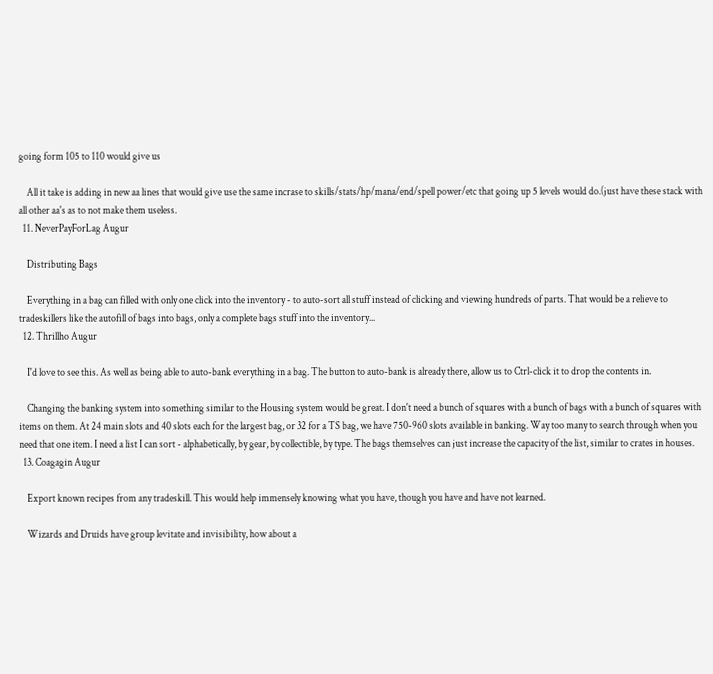going form 105 to 110 would give us

    All it take is adding in new aa lines that would give use the same incrase to skills/stats/hp/mana/end/spell power/etc that going up 5 levels would do.(just have these stack with all other aa's as to not make them useless.
  11. NeverPayForLag Augur

    Distributing Bags

    Everything in a bag can filled with only one click into the inventory - to auto-sort all stuff instead of clicking and viewing hundreds of parts. That would be a relieve to tradeskillers like the autofill of bags into bags, only a complete bags stuff into the inventory...
  12. Thrillho Augur

    I'd love to see this. As well as being able to auto-bank everything in a bag. The button to auto-bank is already there, allow us to Ctrl-click it to drop the contents in.

    Changing the banking system into something similar to the Housing system would be great. I don't need a bunch of squares with a bunch of bags with a bunch of squares with items on them. At 24 main slots and 40 slots each for the largest bag, or 32 for a TS bag, we have 750-960 slots available in banking. Way too many to search through when you need that one item. I need a list I can sort - alphabetically, by gear, by collectible, by type. The bags themselves can just increase the capacity of the list, similar to crates in houses.
  13. Coagagin Augur

    Export known recipes from any tradeskill. This would help immensely knowing what you have, though you have and have not learned.

    Wizards and Druids have group levitate and invisibility, how about a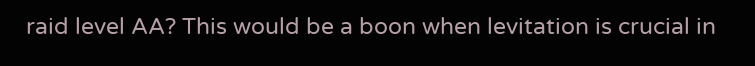raid level AA? This would be a boon when levitation is crucial in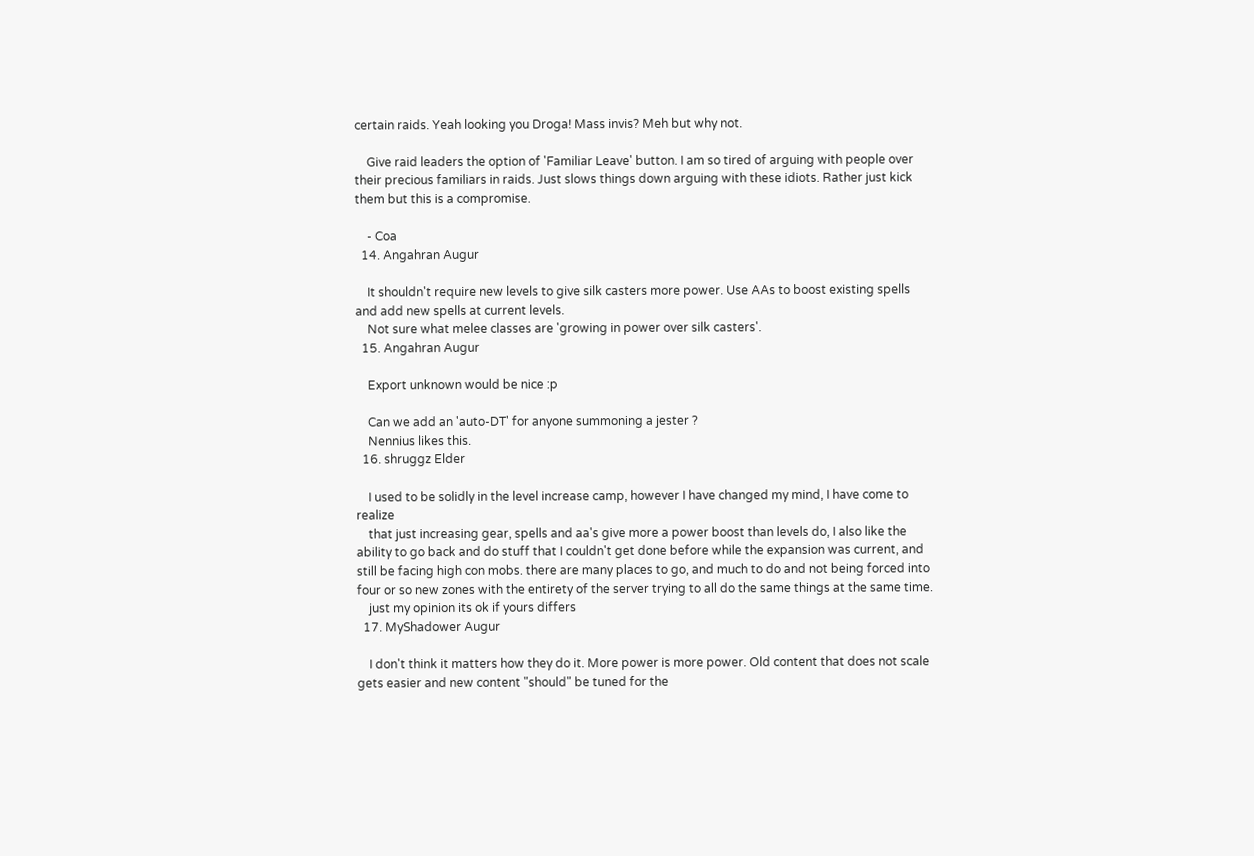certain raids. Yeah looking you Droga! Mass invis? Meh but why not.

    Give raid leaders the option of 'Familiar Leave' button. I am so tired of arguing with people over their precious familiars in raids. Just slows things down arguing with these idiots. Rather just kick them but this is a compromise.

    - Coa
  14. Angahran Augur

    It shouldn't require new levels to give silk casters more power. Use AAs to boost existing spells and add new spells at current levels.
    Not sure what melee classes are 'growing in power over silk casters'.
  15. Angahran Augur

    Export unknown would be nice :p

    Can we add an 'auto-DT' for anyone summoning a jester ?
    Nennius likes this.
  16. shruggz Elder

    I used to be solidly in the level increase camp, however I have changed my mind, I have come to realize
    that just increasing gear, spells and aa's give more a power boost than levels do, I also like the ability to go back and do stuff that I couldn't get done before while the expansion was current, and still be facing high con mobs. there are many places to go, and much to do and not being forced into four or so new zones with the entirety of the server trying to all do the same things at the same time.
    just my opinion its ok if yours differs
  17. MyShadower Augur

    I don't think it matters how they do it. More power is more power. Old content that does not scale gets easier and new content "should" be tuned for the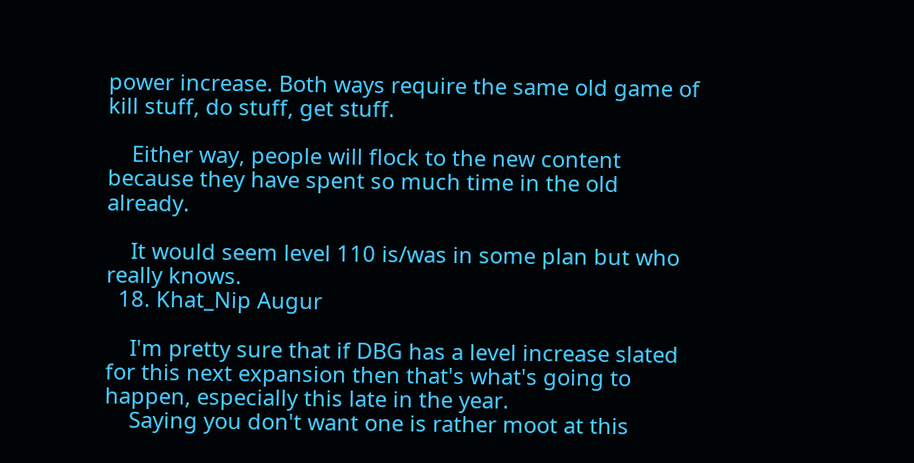power increase. Both ways require the same old game of kill stuff, do stuff, get stuff.

    Either way, people will flock to the new content because they have spent so much time in the old already.

    It would seem level 110 is/was in some plan but who really knows.
  18. Khat_Nip Augur

    I'm pretty sure that if DBG has a level increase slated for this next expansion then that's what's going to happen, especially this late in the year.
    Saying you don't want one is rather moot at this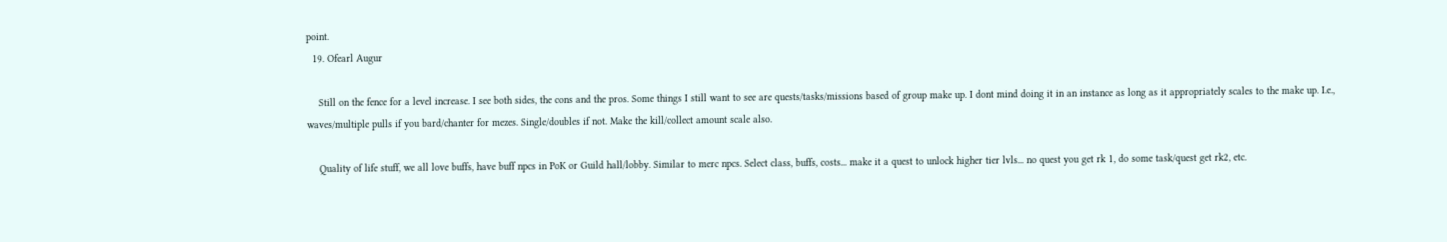point.
  19. Ofearl Augur

    Still on the fence for a level increase. I see both sides, the cons and the pros. Some things I still want to see are quests/tasks/missions based of group make up. I dont mind doing it in an instance as long as it appropriately scales to the make up. I.e., waves/multiple pulls if you bard/chanter for mezes. Single/doubles if not. Make the kill/collect amount scale also.

    Quality of life stuff, we all love buffs, have buff npcs in PoK or Guild hall/lobby. Similar to merc npcs. Select class, buffs, costs... make it a quest to unlock higher tier lvls... no quest you get rk 1, do some task/quest get rk2, etc.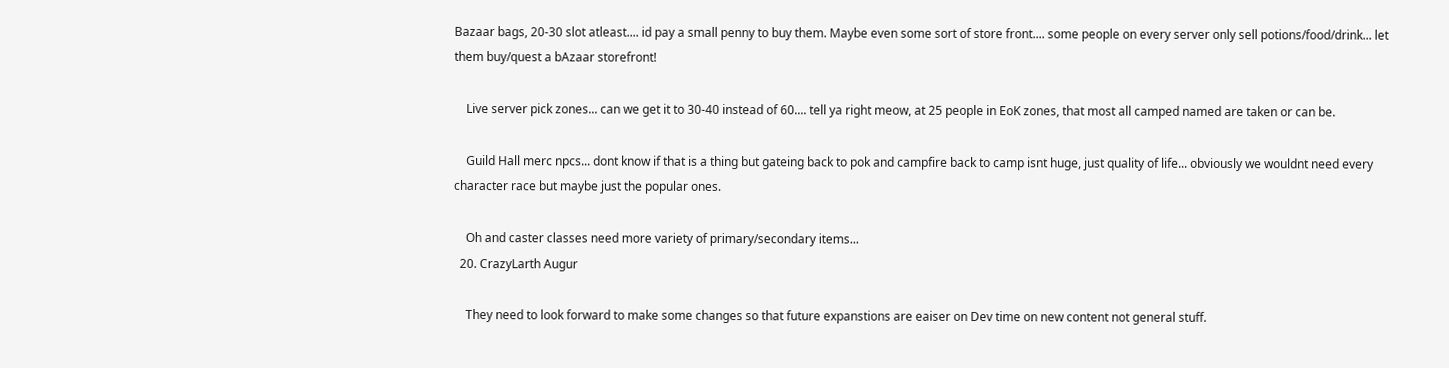Bazaar bags, 20-30 slot atleast.... id pay a small penny to buy them. Maybe even some sort of store front.... some people on every server only sell potions/food/drink... let them buy/quest a bAzaar storefront!

    Live server pick zones... can we get it to 30-40 instead of 60.... tell ya right meow, at 25 people in EoK zones, that most all camped named are taken or can be.

    Guild Hall merc npcs... dont know if that is a thing but gateing back to pok and campfire back to camp isnt huge, just quality of life... obviously we wouldnt need every character race but maybe just the popular ones.

    Oh and caster classes need more variety of primary/secondary items...
  20. CrazyLarth Augur

    They need to look forward to make some changes so that future expanstions are eaiser on Dev time on new content not general stuff.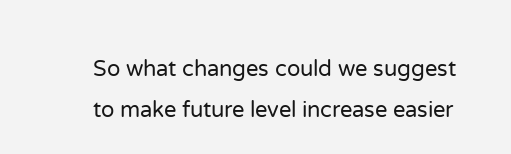So what changes could we suggest to make future level increase easier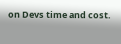on Devs time and cost.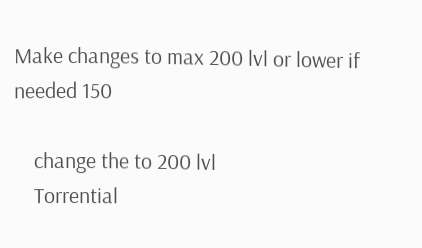Make changes to max 200 lvl or lower if needed 150

    change the to 200 lvl
    Torrential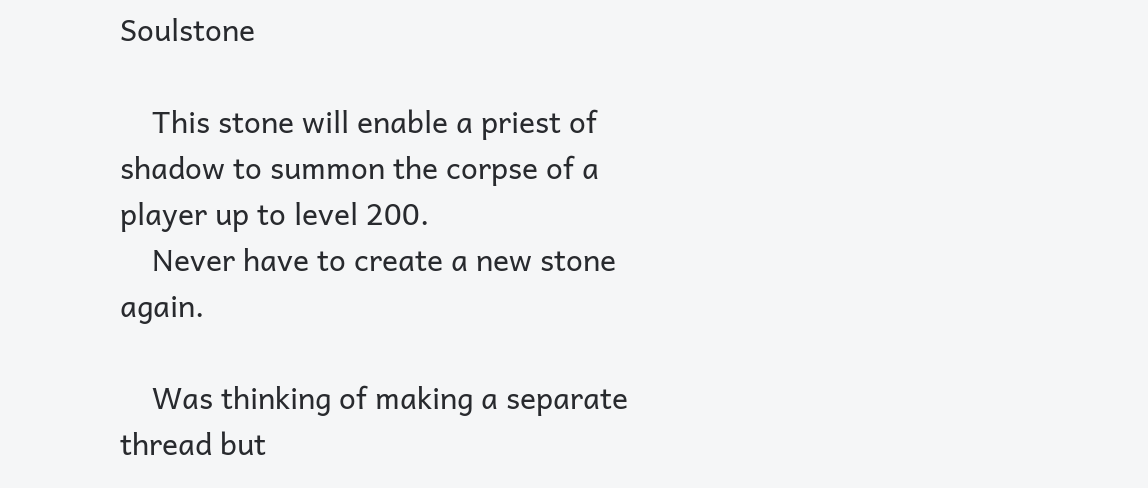Soulstone

    This stone will enable a priest of shadow to summon the corpse of a player up to level 200.
    Never have to create a new stone again.

    Was thinking of making a separate thread but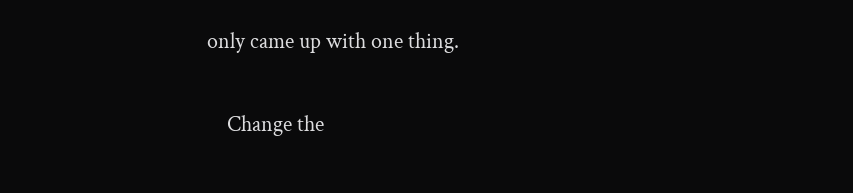only came up with one thing.

    Change the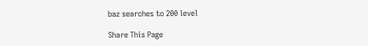baz searches to 200 level

Share This Page